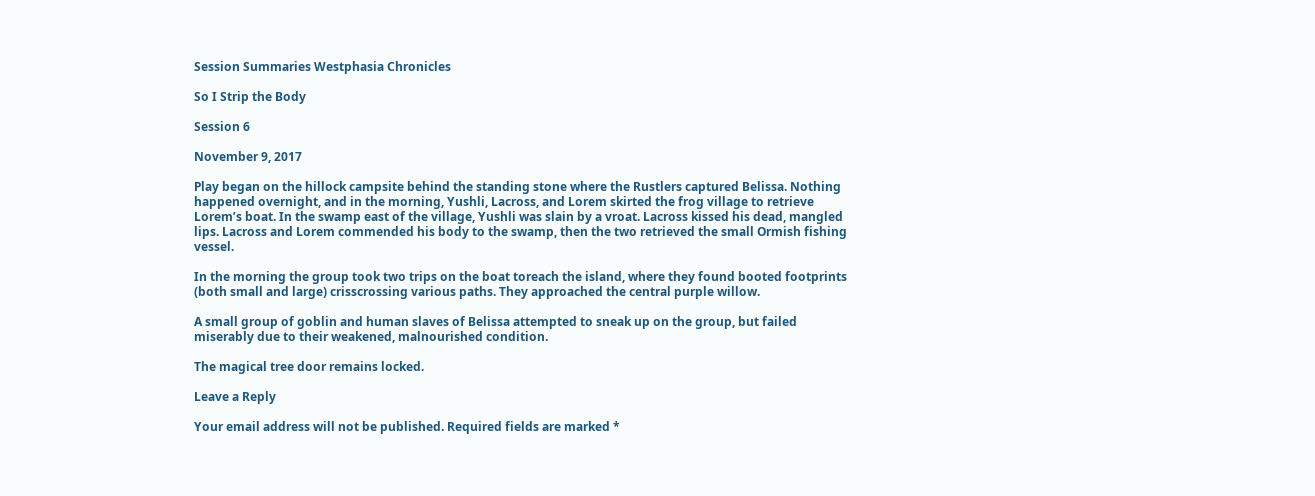Session Summaries Westphasia Chronicles

So I Strip the Body

Session 6

November 9, 2017

Play began on the hillock campsite behind the standing stone where the Rustlers captured Belissa. Nothing happened overnight, and in the morning, Yushli, Lacross, and Lorem skirted the frog village to retrieve Lorem’s boat. In the swamp east of the village, Yushli was slain by a vroat. Lacross kissed his dead, mangled lips. Lacross and Lorem commended his body to the swamp, then the two retrieved the small Ormish fishing vessel.

In the morning the group took two trips on the boat toreach the island, where they found booted footprints (both small and large) crisscrossing various paths. They approached the central purple willow.

A small group of goblin and human slaves of Belissa attempted to sneak up on the group, but failed miserably due to their weakened, malnourished condition.

The magical tree door remains locked.

Leave a Reply

Your email address will not be published. Required fields are marked *